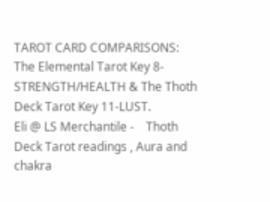TAROT CARD COMPARISONS: The Elemental Tarot Key 8- STRENGTH/HEALTH & The Thoth Deck Tarot Key 11-LUST.
Eli @ LS Merchantile -    Thoth Deck Tarot readings , Aura and chakra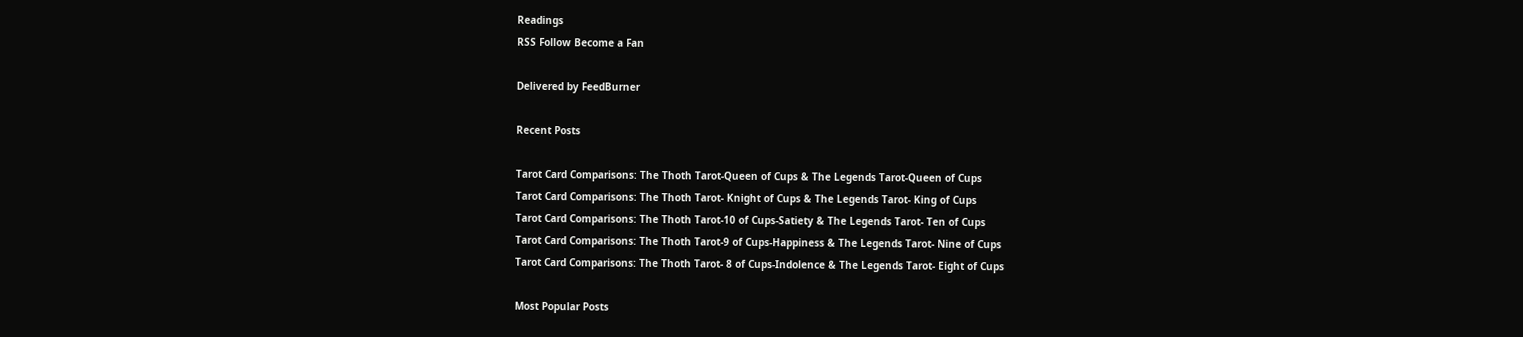Readings
RSS Follow Become a Fan

Delivered by FeedBurner

Recent Posts

Tarot Card Comparisons: The Thoth Tarot-Queen of Cups & The Legends Tarot-Queen of Cups
Tarot Card Comparisons: The Thoth Tarot- Knight of Cups & The Legends Tarot- King of Cups
Tarot Card Comparisons: The Thoth Tarot-10 of Cups-Satiety & The Legends Tarot- Ten of Cups
Tarot Card Comparisons: The Thoth Tarot-9 of Cups-Happiness & The Legends Tarot- Nine of Cups
Tarot Card Comparisons: The Thoth Tarot- 8 of Cups-Indolence & The Legends Tarot- Eight of Cups

Most Popular Posts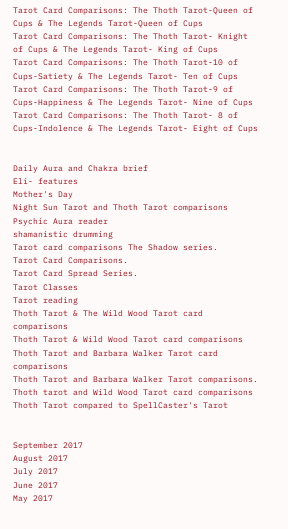Tarot Card Comparisons: The Thoth Tarot-Queen of Cups & The Legends Tarot-Queen of Cups
Tarot Card Comparisons: The Thoth Tarot- Knight of Cups & The Legends Tarot- King of Cups
Tarot Card Comparisons: The Thoth Tarot-10 of Cups-Satiety & The Legends Tarot- Ten of Cups
Tarot Card Comparisons: The Thoth Tarot-9 of Cups-Happiness & The Legends Tarot- Nine of Cups
Tarot Card Comparisons: The Thoth Tarot- 8 of Cups-Indolence & The Legends Tarot- Eight of Cups


Daily Aura and Chakra brief
Eli- features
Mother's Day
Night Sun Tarot and Thoth Tarot comparisons
Psychic Aura reader
shamanistic drumming
Tarot card comparisons The Shadow series.
Tarot Card Comparisons.
Tarot Card Spread Series.
Tarot Classes
Tarot reading
Thoth Tarot & The Wild Wood Tarot card comparisons
Thoth Tarot & Wild Wood Tarot card comparisons
Thoth Tarot and Barbara Walker Tarot card comparisons
Thoth Tarot and Barbara Walker Tarot comparisons.
Thoth tarot and Wild Wood Tarot card comparisons
Thoth Tarot compared to SpellCaster's Tarot


September 2017
August 2017
July 2017
June 2017
May 2017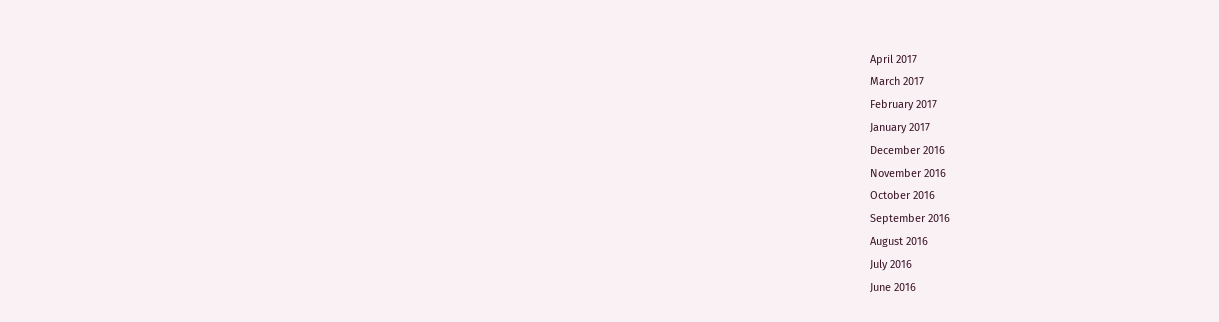April 2017
March 2017
February 2017
January 2017
December 2016
November 2016
October 2016
September 2016
August 2016
July 2016
June 2016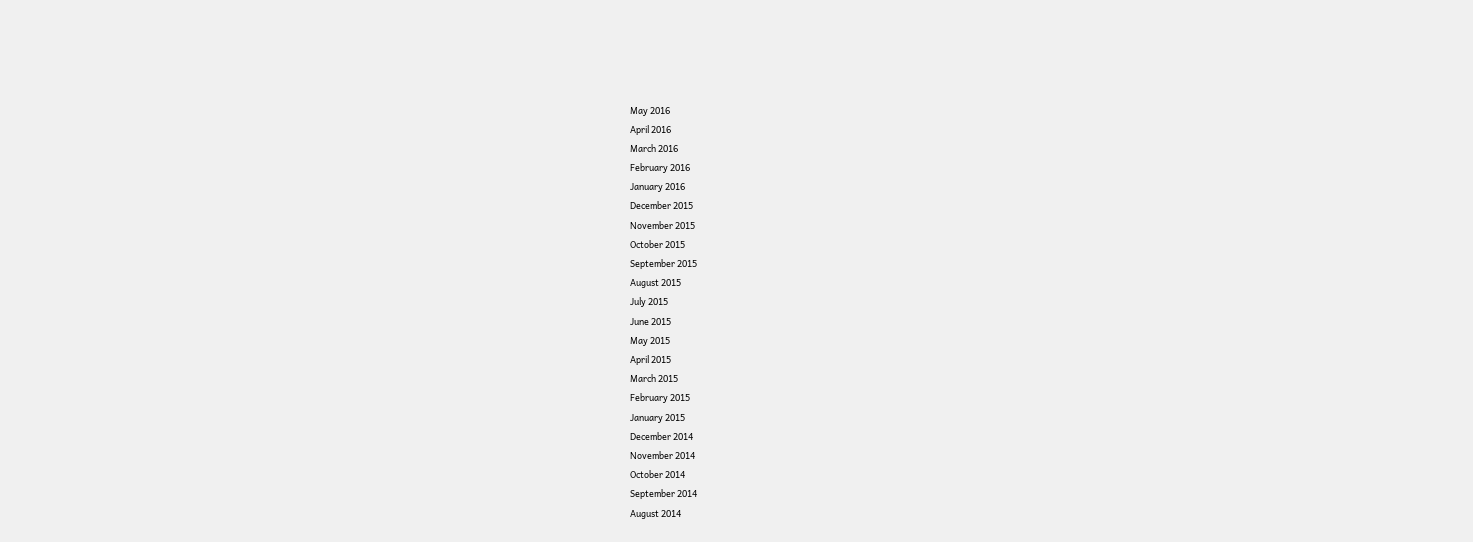May 2016
April 2016
March 2016
February 2016
January 2016
December 2015
November 2015
October 2015
September 2015
August 2015
July 2015
June 2015
May 2015
April 2015
March 2015
February 2015
January 2015
December 2014
November 2014
October 2014
September 2014
August 2014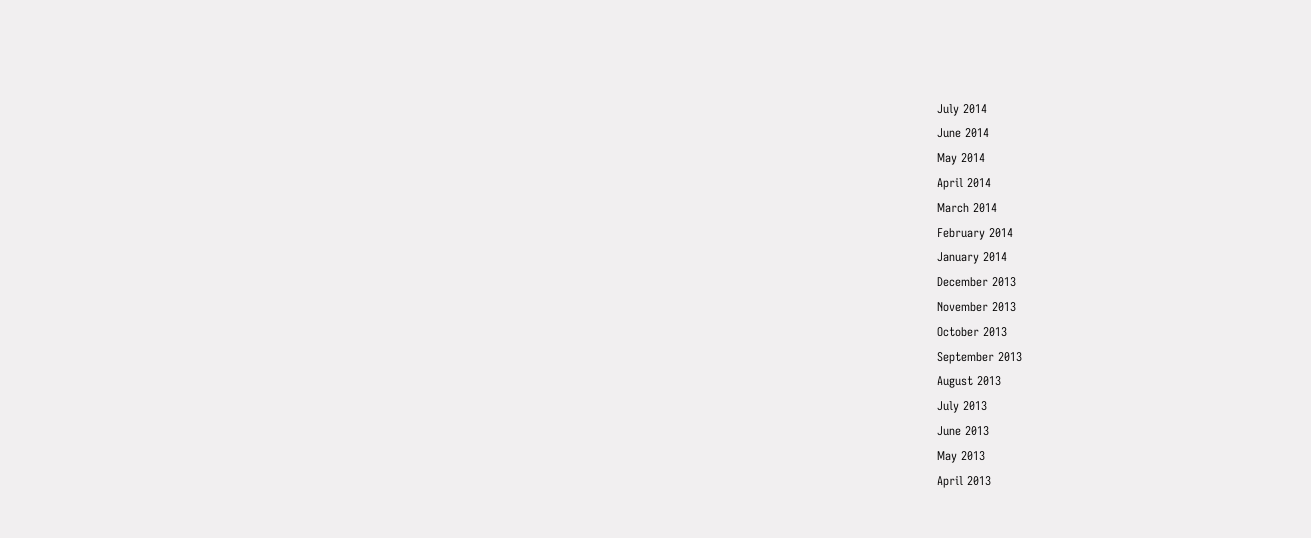July 2014
June 2014
May 2014
April 2014
March 2014
February 2014
January 2014
December 2013
November 2013
October 2013
September 2013
August 2013
July 2013
June 2013
May 2013
April 2013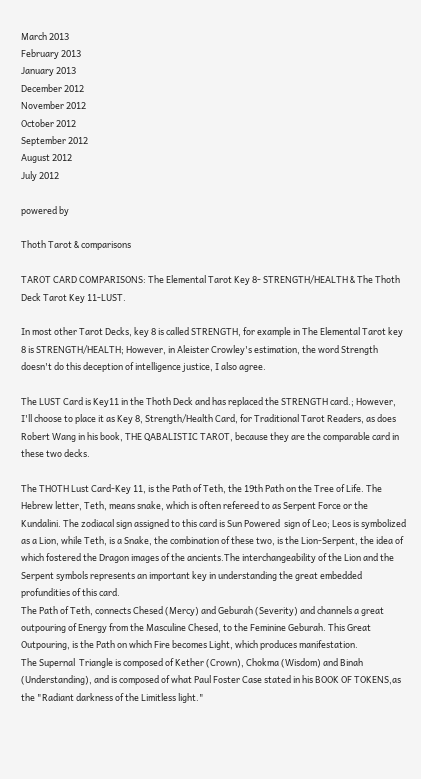March 2013
February 2013
January 2013
December 2012
November 2012
October 2012
September 2012
August 2012
July 2012

powered by

Thoth Tarot & comparisons

TAROT CARD COMPARISONS: The Elemental Tarot Key 8- STRENGTH/HEALTH & The Thoth Deck Tarot Key 11-LUST.

In most other Tarot Decks, key 8 is called STRENGTH, for example in The Elemental Tarot key 8 is STRENGTH/HEALTH; However, in Aleister Crowley's estimation, the word Strength doesn't do this deception of intelligence justice, I also agree.

The LUST Card is Key11 in the Thoth Deck and has replaced the STRENGTH card.; However, I'll choose to place it as Key 8, Strength/Health Card, for Traditional Tarot Readers, as does Robert Wang in his book, THE QABALISTIC TAROT, because they are the comparable card in these two decks.

The THOTH Lust Card-Key 11, is the Path of Teth, the 19th Path on the Tree of Life. The Hebrew letter, Teth, means snake, which is often refereed to as Serpent Force or the Kundalini. The zodiacal sign assigned to this card is Sun Powered  sign of Leo; Leos is symbolized as a Lion, while Teth, is a Snake, the combination of these two, is the Lion-Serpent, the idea of which fostered the Dragon images of the ancients.The interchangeability of the Lion and the Serpent symbols represents an important key in understanding the great embedded profundities of this card.
The Path of Teth, connects Chesed (Mercy) and Geburah (Severity) and channels a great outpouring of Energy from the Masculine Chesed, to the Feminine Geburah. This Great Outpouring, is the Path on which Fire becomes Light, which produces manifestation.
The Supernal  Triangle is composed of Kether (Crown), Chokma (Wisdom) and Binah (Understanding), and is composed of what Paul Foster Case stated in his BOOK OF TOKENS,as the "Radiant darkness of the Limitless light."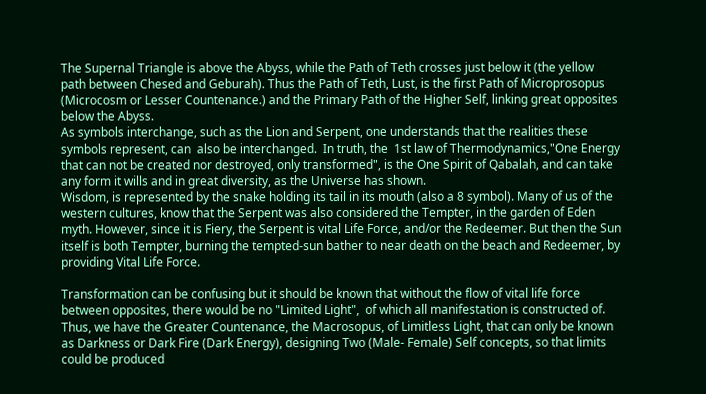The Supernal Triangle is above the Abyss, while the Path of Teth crosses just below it (the yellow path between Chesed and Geburah). Thus the Path of Teth, Lust, is the first Path of Microprosopus (Microcosm or Lesser Countenance.) and the Primary Path of the Higher Self, linking great opposites below the Abyss.
As symbols interchange, such as the Lion and Serpent, one understands that the realities these symbols represent, can  also be interchanged.  In truth, the  1st law of Thermodynamics,"One Energy that can not be created nor destroyed, only transformed", is the One Spirit of Qabalah, and can take any form it wills and in great diversity, as the Universe has shown.
Wisdom, is represented by the snake holding its tail in its mouth (also a 8 symbol). Many of us of the western cultures, know that the Serpent was also considered the Tempter, in the garden of Eden myth. However, since it is Fiery, the Serpent is vital Life Force, and/or the Redeemer. But then the Sun itself is both Tempter, burning the tempted-sun bather to near death on the beach and Redeemer, by providing Vital Life Force.

Transformation can be confusing but it should be known that without the flow of vital life force between opposites, there would be no "Limited Light",  of which all manifestation is constructed of. Thus, we have the Greater Countenance, the Macrosopus, of Limitless Light, that can only be known as Darkness or Dark Fire (Dark Energy), designing Two (Male- Female) Self concepts, so that limits could be produced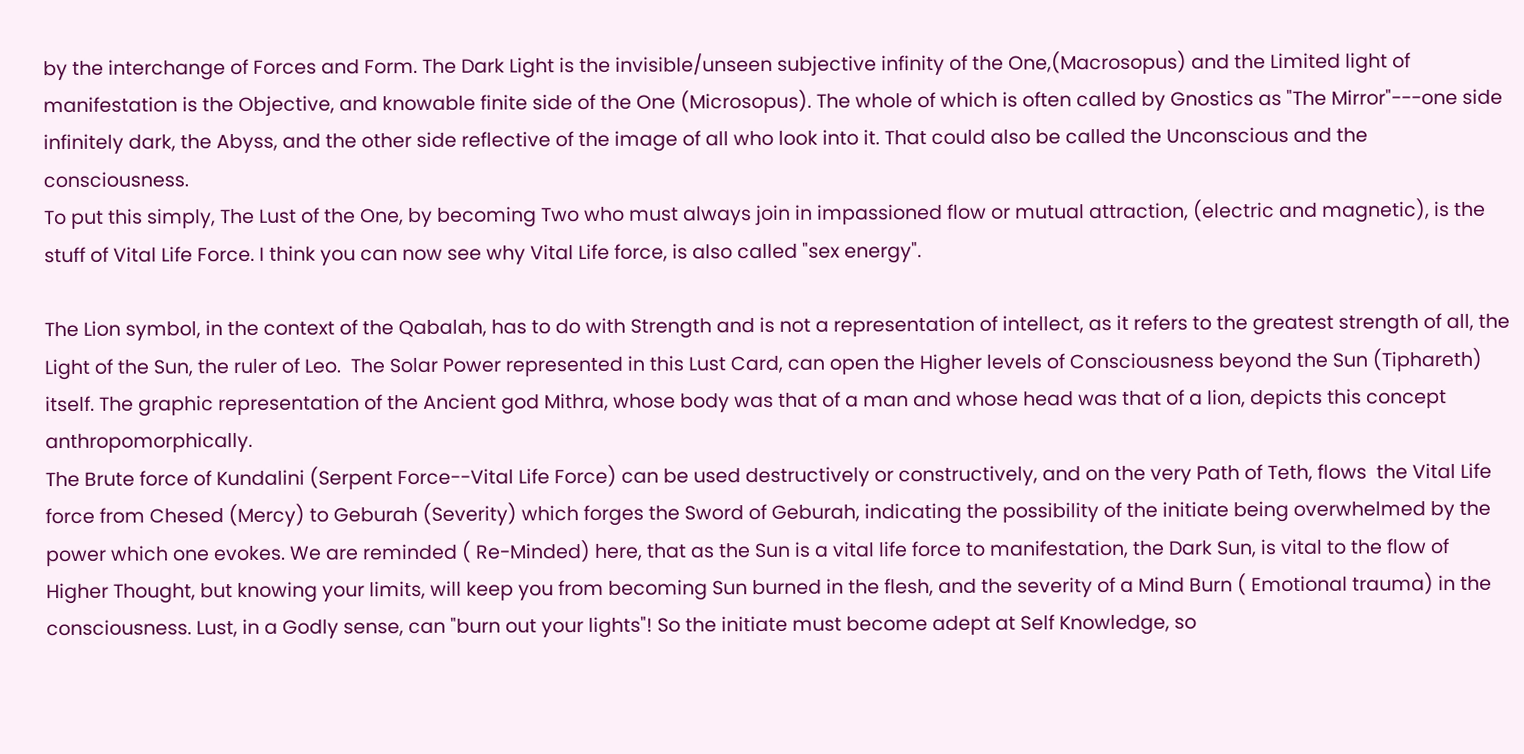by the interchange of Forces and Form. The Dark Light is the invisible/unseen subjective infinity of the One,(Macrosopus) and the Limited light of manifestation is the Objective, and knowable finite side of the One (Microsopus). The whole of which is often called by Gnostics as "The Mirror"---one side infinitely dark, the Abyss, and the other side reflective of the image of all who look into it. That could also be called the Unconscious and the consciousness.
To put this simply, The Lust of the One, by becoming Two who must always join in impassioned flow or mutual attraction, (electric and magnetic), is the stuff of Vital Life Force. I think you can now see why Vital Life force, is also called "sex energy".

The Lion symbol, in the context of the Qabalah, has to do with Strength and is not a representation of intellect, as it refers to the greatest strength of all, the Light of the Sun, the ruler of Leo.  The Solar Power represented in this Lust Card, can open the Higher levels of Consciousness beyond the Sun (Tiphareth) itself. The graphic representation of the Ancient god Mithra, whose body was that of a man and whose head was that of a lion, depicts this concept anthropomorphically.
The Brute force of Kundalini (Serpent Force--Vital Life Force) can be used destructively or constructively, and on the very Path of Teth, flows  the Vital Life force from Chesed (Mercy) to Geburah (Severity) which forges the Sword of Geburah, indicating the possibility of the initiate being overwhelmed by the power which one evokes. We are reminded ( Re-Minded) here, that as the Sun is a vital life force to manifestation, the Dark Sun, is vital to the flow of Higher Thought, but knowing your limits, will keep you from becoming Sun burned in the flesh, and the severity of a Mind Burn ( Emotional trauma) in the consciousness. Lust, in a Godly sense, can "burn out your lights"! So the initiate must become adept at Self Knowledge, so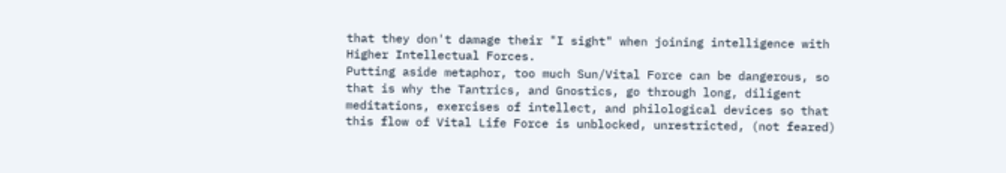that they don't damage their "I sight" when joining intelligence with Higher Intellectual Forces.
Putting aside metaphor, too much Sun/Vital Force can be dangerous, so that is why the Tantrics, and Gnostics, go through long, diligent meditations, exercises of intellect, and philological devices so that this flow of Vital Life Force is unblocked, unrestricted, (not feared)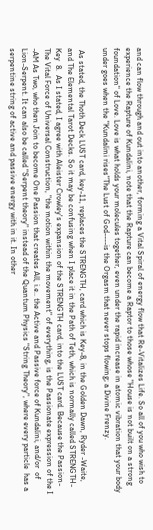and can flow through and out into another, forming a Vital Spiral of energy flow that Re-Vitalizes Life. So all of you who wish to experience the Rapture of Kundalini, note that the Rapture can become a Raptor to those whose "House is not built on a strong foundation" of Love. Love is what holds your molecules together, even under the rapid increase in atomic vibration that your body under goes when the "Kundalini rises"The Lust of God----is the Orgasm that never stops flowing; a Divine Frenzy.

 As stated, the Thoth Deck LUST card, key-11, replaces the STRENGTH, card which is Key-8, in the Golden Dawn, Ryder -Waite, and The Elemental Tarot Decks. So it may be confusing when I place it in the Path of Teth, which is normally called STRENGTH-Key  8.  As I stated, I agree with Aleister Crowley's expansion of the STRENGTH card, into the LUST card. Because the Passion-The Vital Force of Universal Construction, "the motion within the movement" of everything, is the Passionate expression of the I -AM As Two, who then Join to become One Passion that creates All, i.e.. the Active and Passive force of Kundalini, and/or  of Lion-Serpent. It can also be called "Serpent theory" instead of the Quantum Physics "String Theory", where every particle  has a serpentine string of active and passive energy with in it. In other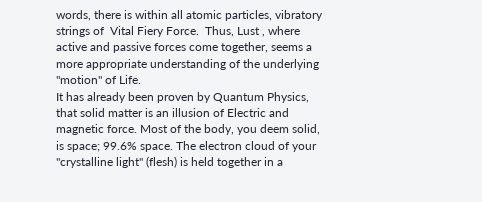words, there is within all atomic particles, vibratory strings of  Vital Fiery Force.  Thus, Lust , where active and passive forces come together, seems a more appropriate understanding of the underlying "motion" of Life.
It has already been proven by Quantum Physics, that solid matter is an illusion of Electric and magnetic force. Most of the body, you deem solid, is space; 99.6% space. The electron cloud of your "crystalline light" (flesh) is held together in a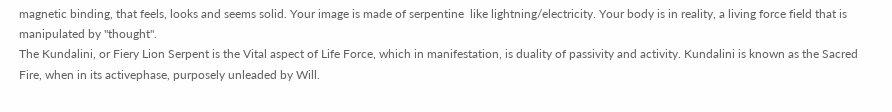magnetic binding, that feels, looks and seems solid. Your image is made of serpentine  like lightning/electricity. Your body is in reality, a living force field that is manipulated by "thought".
The Kundalini, or Fiery Lion Serpent is the Vital aspect of Life Force, which in manifestation, is duality of passivity and activity. Kundalini is known as the Sacred Fire, when in its activephase, purposely unleaded by Will.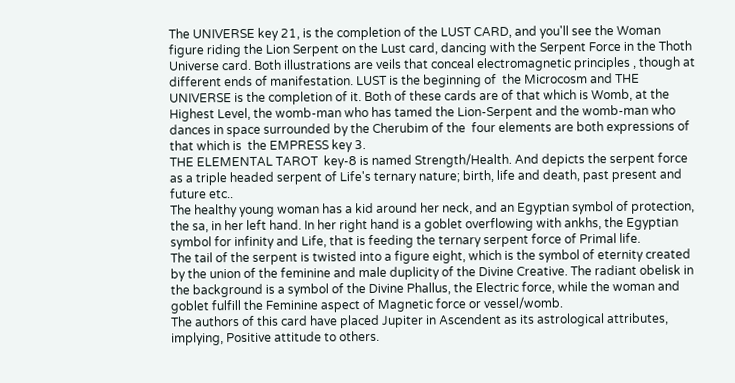The UNIVERSE key 21, is the completion of the LUST CARD, and you'll see the Woman figure riding the Lion Serpent on the Lust card, dancing with the Serpent Force in the Thoth Universe card. Both illustrations are veils that conceal electromagnetic principles , though at different ends of manifestation. LUST is the beginning of  the Microcosm and THE UNIVERSE is the completion of it. Both of these cards are of that which is Womb, at the Highest Level, the womb-man who has tamed the Lion-Serpent and the womb-man who dances in space surrounded by the Cherubim of the  four elements are both expressions of that which is  the EMPRESS key 3.
THE ELEMENTAL TAROT  key-8 is named Strength/Health. And depicts the serpent force as a triple headed serpent of Life's ternary nature; birth, life and death, past present and future etc..
The healthy young woman has a kid around her neck, and an Egyptian symbol of protection, the sa, in her left hand. In her right hand is a goblet overflowing with ankhs, the Egyptian symbol for infinity and Life, that is feeding the ternary serpent force of Primal life.
The tail of the serpent is twisted into a figure eight, which is the symbol of eternity created by the union of the feminine and male duplicity of the Divine Creative. The radiant obelisk in the background is a symbol of the Divine Phallus, the Electric force, while the woman and goblet fulfill the Feminine aspect of Magnetic force or vessel/womb.
The authors of this card have placed Jupiter in Ascendent as its astrological attributes, implying, Positive attitude to others.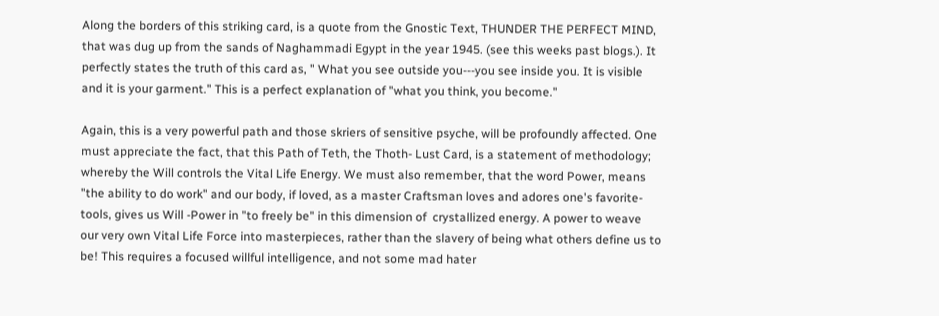Along the borders of this striking card, is a quote from the Gnostic Text, THUNDER THE PERFECT MIND,  that was dug up from the sands of Naghammadi Egypt in the year 1945. (see this weeks past blogs.). It perfectly states the truth of this card as, " What you see outside you---you see inside you. It is visible and it is your garment." This is a perfect explanation of "what you think, you become."

Again, this is a very powerful path and those skriers of sensitive psyche, will be profoundly affected. One must appreciate the fact, that this Path of Teth, the Thoth- Lust Card, is a statement of methodology; whereby the Will controls the Vital Life Energy. We must also remember, that the word Power, means "the ability to do work" and our body, if loved, as a master Craftsman loves and adores one's favorite- tools, gives us Will -Power in "to freely be" in this dimension of  crystallized energy. A power to weave our very own Vital Life Force into masterpieces, rather than the slavery of being what others define us to be! This requires a focused willful intelligence, and not some mad hater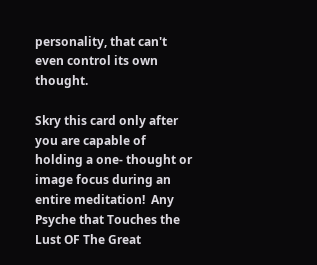personality, that can't even control its own thought.

Skry this card only after you are capable of holding a one- thought or image focus during an entire meditation!  Any Psyche that Touches the Lust OF The Great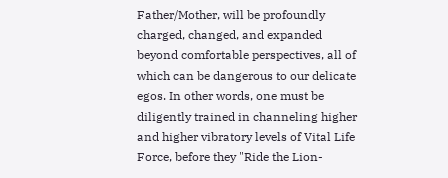Father/Mother, will be profoundly charged, changed, and expanded beyond comfortable perspectives, all of which can be dangerous to our delicate egos. In other words, one must be diligently trained in channeling higher and higher vibratory levels of Vital Life Force, before they "Ride the Lion-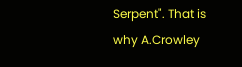Serpent". That is why A.Crowley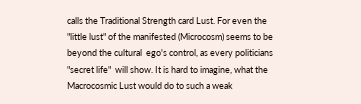calls the Traditional Strength card Lust. For even the "little lust" of the manifested (Microcosm) seems to be  beyond the cultural  ego's control, as every politicians "secret life"  will show. It is hard to imagine, what the Macrocosmic Lust would do to such a weak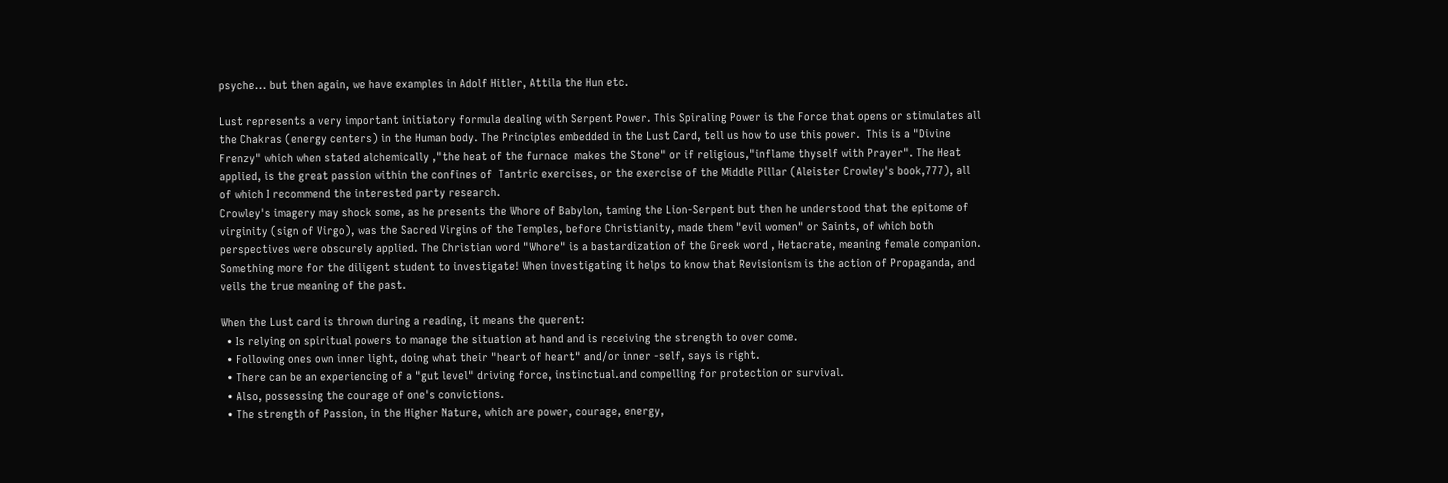psyche... but then again, we have examples in Adolf Hitler, Attila the Hun etc.

Lust represents a very important initiatory formula dealing with Serpent Power. This Spiraling Power is the Force that opens or stimulates all the Chakras (energy centers) in the Human body. The Principles embedded in the Lust Card, tell us how to use this power.  This is a "Divine Frenzy" which when stated alchemically ,"the heat of the furnace  makes the Stone" or if religious,"inflame thyself with Prayer". The Heat applied, is the great passion within the confines of  Tantric exercises, or the exercise of the Middle Pillar (Aleister Crowley's book,777), all of which I recommend the interested party research.
Crowley's imagery may shock some, as he presents the Whore of Babylon, taming the Lion-Serpent but then he understood that the epitome of virginity (sign of Virgo), was the Sacred Virgins of the Temples, before Christianity, made them "evil women" or Saints, of which both perspectives were obscurely applied. The Christian word "Whore" is a bastardization of the Greek word , Hetacrate, meaning female companion. Something more for the diligent student to investigate! When investigating it helps to know that Revisionism is the action of Propaganda, and veils the true meaning of the past.

When the Lust card is thrown during a reading, it means the querent:
  • Is relying on spiritual powers to manage the situation at hand and is receiving the strength to over come.
  • Following ones own inner light, doing what their "heart of heart" and/or inner -self, says is right.
  • There can be an experiencing of a "gut level" driving force, instinctual.and compelling for protection or survival.
  • Also, possessing the courage of one's convictions.
  • The strength of Passion, in the Higher Nature, which are power, courage, energy,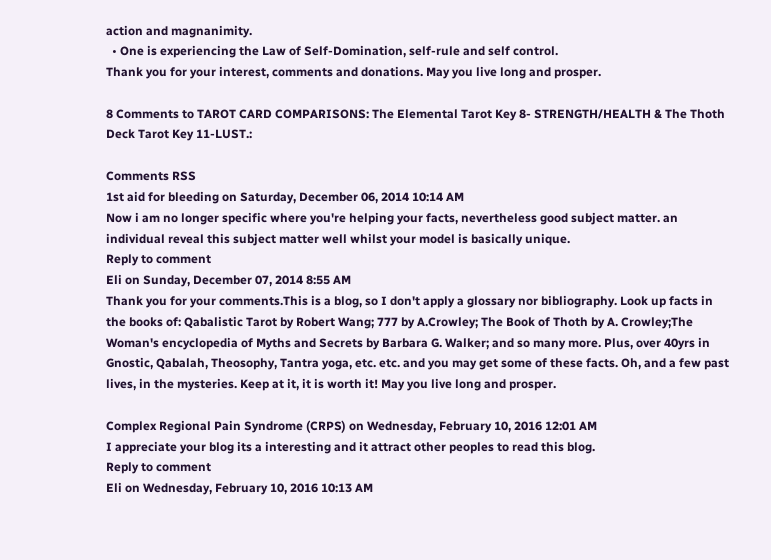action and magnanimity.
  • One is experiencing the Law of Self-Domination, self-rule and self control.
Thank you for your interest, comments and donations. May you live long and prosper.

8 Comments to TAROT CARD COMPARISONS: The Elemental Tarot Key 8- STRENGTH/HEALTH & The Thoth Deck Tarot Key 11-LUST.:

Comments RSS
1st aid for bleeding on Saturday, December 06, 2014 10:14 AM
Now i am no longer specific where you're helping your facts, nevertheless good subject matter. an individual reveal this subject matter well whilst your model is basically unique.
Reply to comment
Eli on Sunday, December 07, 2014 8:55 AM
Thank you for your comments.This is a blog, so I don't apply a glossary nor bibliography. Look up facts in the books of: Qabalistic Tarot by Robert Wang; 777 by A.Crowley; The Book of Thoth by A. Crowley;The Woman's encyclopedia of Myths and Secrets by Barbara G. Walker; and so many more. Plus, over 40yrs in Gnostic, Qabalah, Theosophy, Tantra yoga, etc. etc. and you may get some of these facts. Oh, and a few past lives, in the mysteries. Keep at it, it is worth it! May you live long and prosper.

Complex Regional Pain Syndrome (CRPS) on Wednesday, February 10, 2016 12:01 AM
I appreciate your blog its a interesting and it attract other peoples to read this blog.
Reply to comment
Eli on Wednesday, February 10, 2016 10:13 AM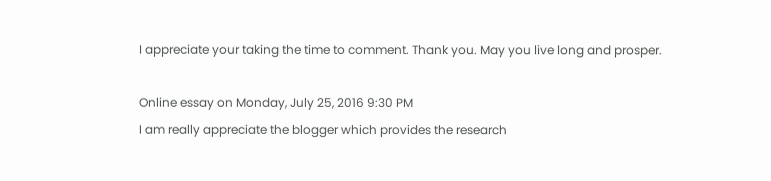I appreciate your taking the time to comment. Thank you. May you live long and prosper.

Online essay on Monday, July 25, 2016 9:30 PM
I am really appreciate the blogger which provides the research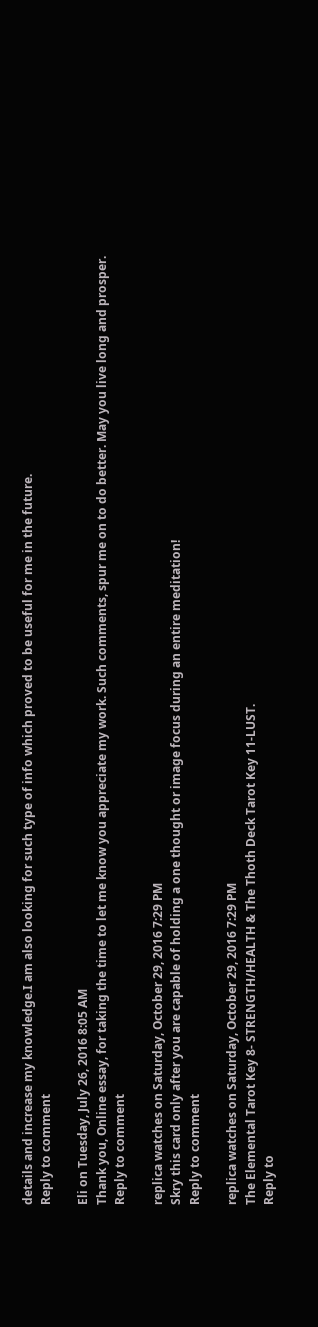details and increase my knowledge.I am also looking for such type of info which proved to be useful for me in the future.
Reply to comment

Eli on Tuesday, July 26, 2016 8:05 AM
Thank you, Online essay, for taking the time to let me know you appreciate my work. Such comments, spur me on to do better. May you live long and prosper.
Reply to comment

replica watches on Saturday, October 29, 2016 7:29 PM
Skry this card only after you are capable of holding a one thought or image focus during an entire meditation!
Reply to comment

replica watches on Saturday, October 29, 2016 7:29 PM
The Elemental Tarot Key 8- STRENGTH/HEALTH & The Thoth Deck Tarot Key 11-LUST.
Reply to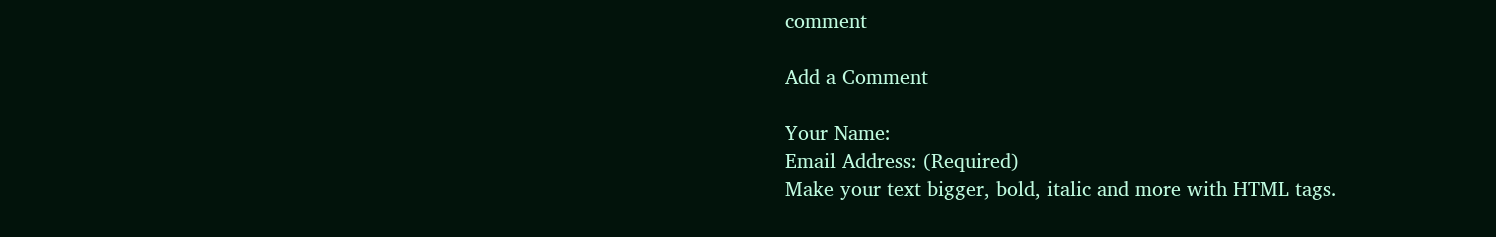comment

Add a Comment

Your Name:
Email Address: (Required)
Make your text bigger, bold, italic and more with HTML tags.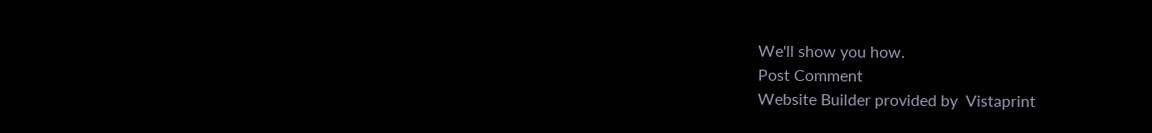We'll show you how.
Post Comment
Website Builder provided by  Vistaprint